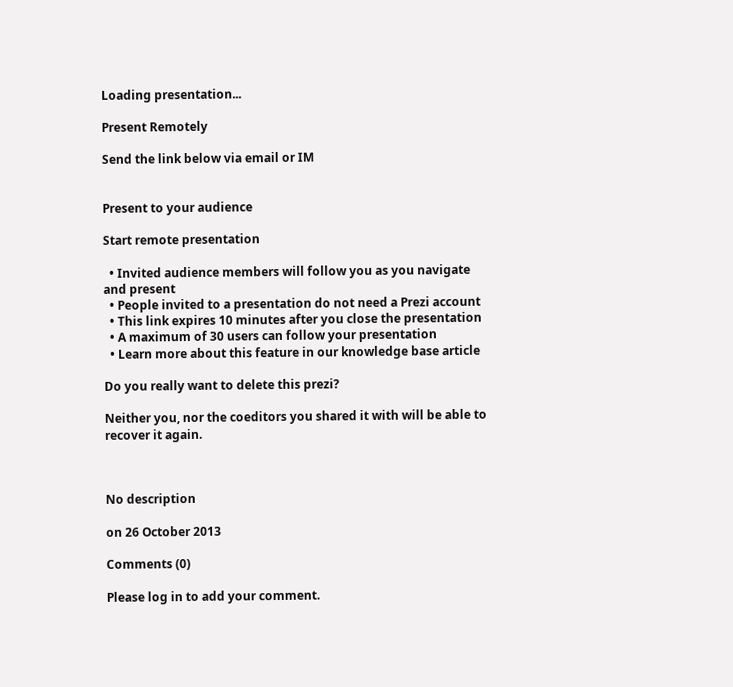Loading presentation...

Present Remotely

Send the link below via email or IM


Present to your audience

Start remote presentation

  • Invited audience members will follow you as you navigate and present
  • People invited to a presentation do not need a Prezi account
  • This link expires 10 minutes after you close the presentation
  • A maximum of 30 users can follow your presentation
  • Learn more about this feature in our knowledge base article

Do you really want to delete this prezi?

Neither you, nor the coeditors you shared it with will be able to recover it again.



No description

on 26 October 2013

Comments (0)

Please log in to add your comment.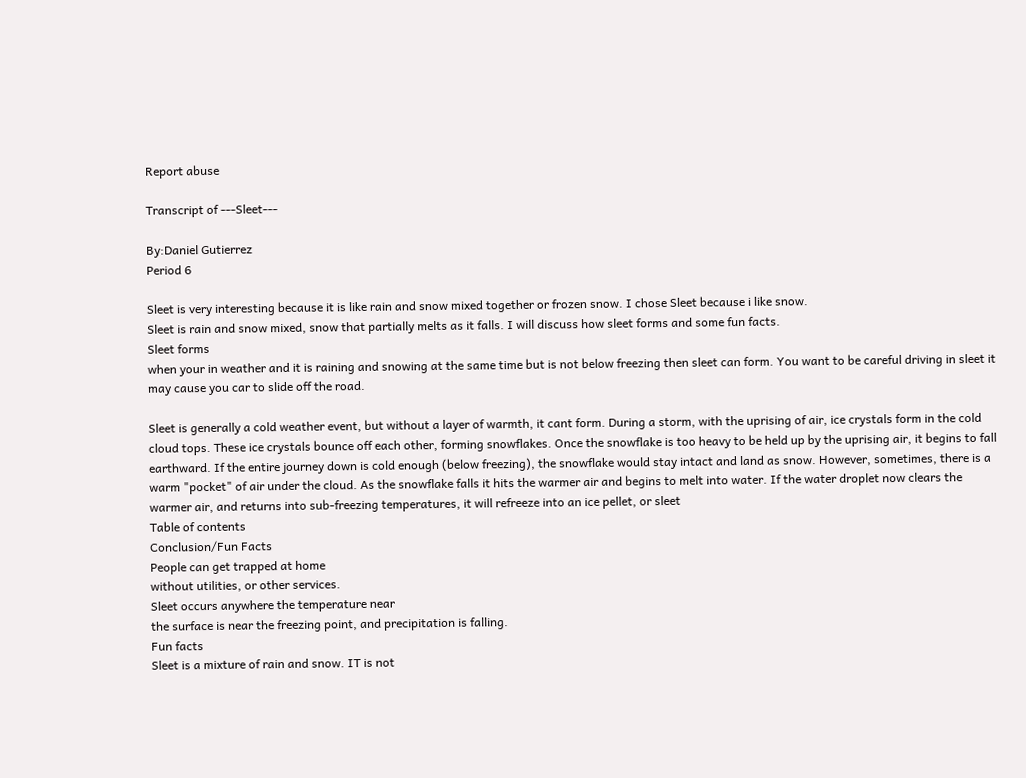Report abuse

Transcript of ---Sleet---

By:Daniel Gutierrez
Period 6

Sleet is very interesting because it is like rain and snow mixed together or frozen snow. I chose Sleet because i like snow.
Sleet is rain and snow mixed, snow that partially melts as it falls. I will discuss how sleet forms and some fun facts.
Sleet forms
when your in weather and it is raining and snowing at the same time but is not below freezing then sleet can form. You want to be careful driving in sleet it may cause you car to slide off the road.

Sleet is generally a cold weather event, but without a layer of warmth, it cant form. During a storm, with the uprising of air, ice crystals form in the cold cloud tops. These ice crystals bounce off each other, forming snowflakes. Once the snowflake is too heavy to be held up by the uprising air, it begins to fall earthward. If the entire journey down is cold enough (below freezing), the snowflake would stay intact and land as snow. However, sometimes, there is a warm "pocket" of air under the cloud. As the snowflake falls it hits the warmer air and begins to melt into water. If the water droplet now clears the warmer air, and returns into sub-freezing temperatures, it will refreeze into an ice pellet, or sleet
Table of contents
Conclusion/Fun Facts
People can get trapped at home
without utilities, or other services.
Sleet occurs anywhere the temperature near
the surface is near the freezing point, and precipitation is falling.
Fun facts
Sleet is a mixture of rain and snow. IT is not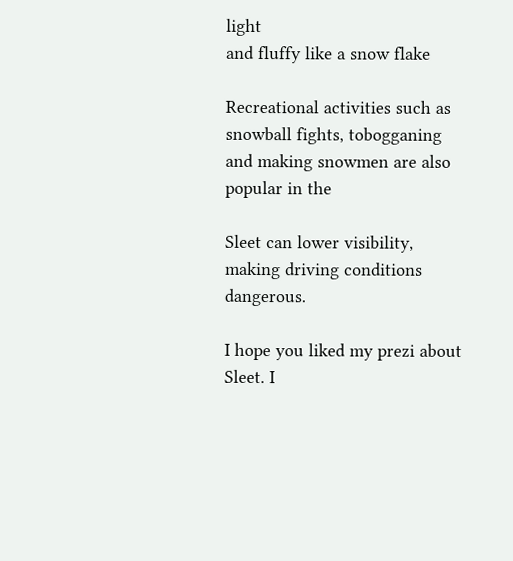light
and fluffy like a snow flake

Recreational activities such as snowball fights, tobogganing and making snowmen are also popular in the

Sleet can lower visibility, making driving conditions dangerous.

I hope you liked my prezi about Sleet. I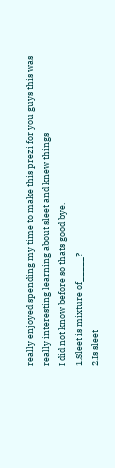really enjoyed spending my time to make this prezi for you guys this was
really interesting learning about sleet and knew things
I did not know before so thats good bye.
1.Sleet is mixture of_____?
2.Is sleet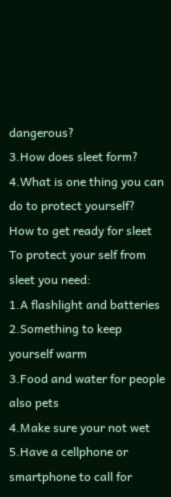dangerous?
3.How does sleet form?
4.What is one thing you can
do to protect yourself?
How to get ready for sleet
To protect your self from sleet you need:
1.A flashlight and batteries
2.Something to keep yourself warm
3.Food and water for people also pets
4.Make sure your not wet
5.Have a cellphone or smartphone to call for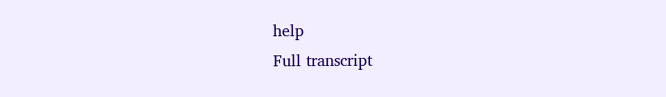help
Full transcript